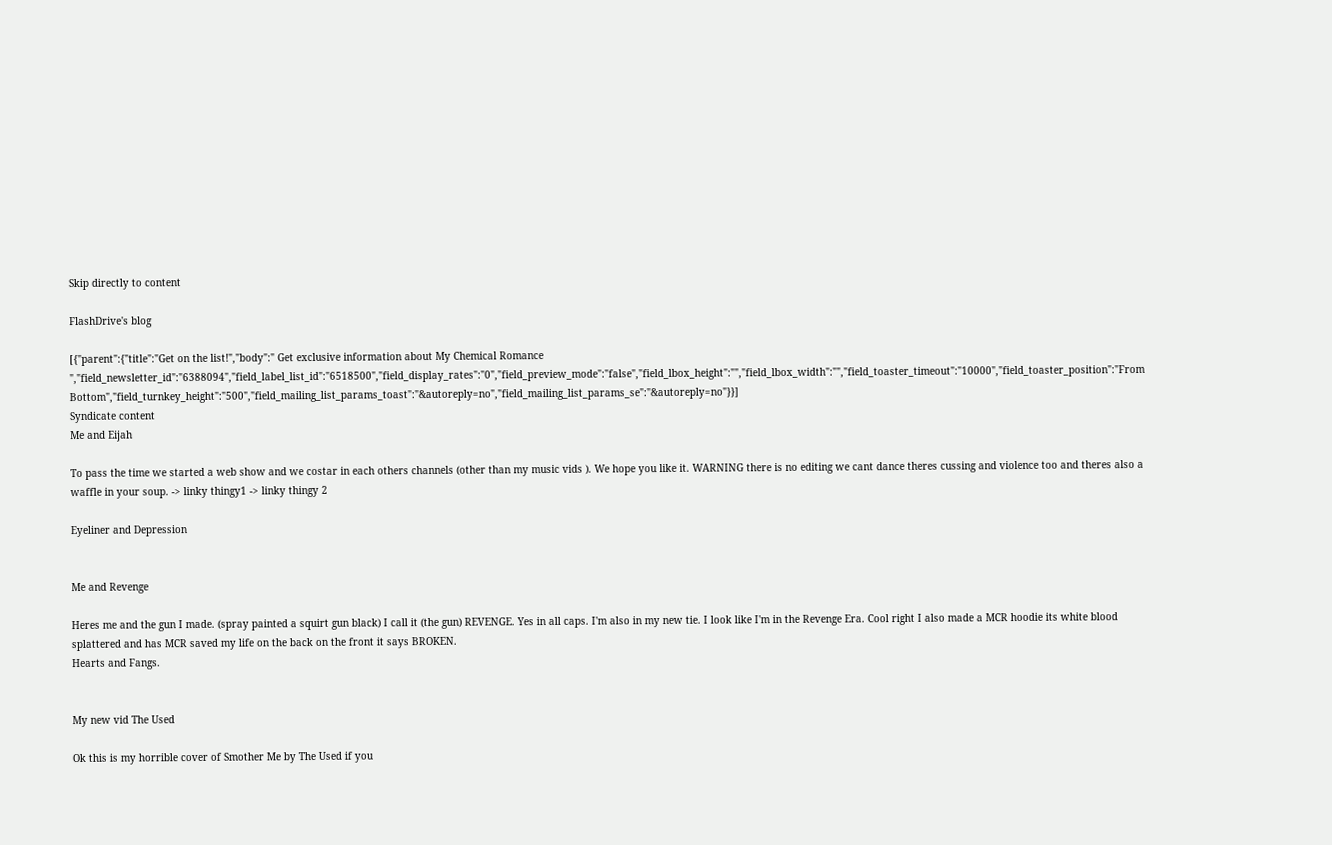Skip directly to content

FlashDrive's blog

[{"parent":{"title":"Get on the list!","body":" Get exclusive information about My Chemical Romance ","field_newsletter_id":"6388094","field_label_list_id":"6518500","field_display_rates":"0","field_preview_mode":"false","field_lbox_height":"","field_lbox_width":"","field_toaster_timeout":"10000","field_toaster_position":"From Bottom","field_turnkey_height":"500","field_mailing_list_params_toast":"&autoreply=no","field_mailing_list_params_se":"&autoreply=no"}}]
Syndicate content
Me and Eijah

To pass the time we started a web show and we costar in each others channels (other than my music vids ). We hope you like it. WARNING there is no editing we cant dance theres cussing and violence too and theres also a waffle in your soup. -> linky thingy1 -> linky thingy 2

Eyeliner and Depression


Me and Revenge

Heres me and the gun I made. (spray painted a squirt gun black) I call it (the gun) REVENGE. Yes in all caps. I'm also in my new tie. I look like I'm in the Revenge Era. Cool right I also made a MCR hoodie its white blood splattered and has MCR saved my life on the back on the front it says BROKEN.
Hearts and Fangs.


My new vid The Used

Ok this is my horrible cover of Smother Me by The Used if you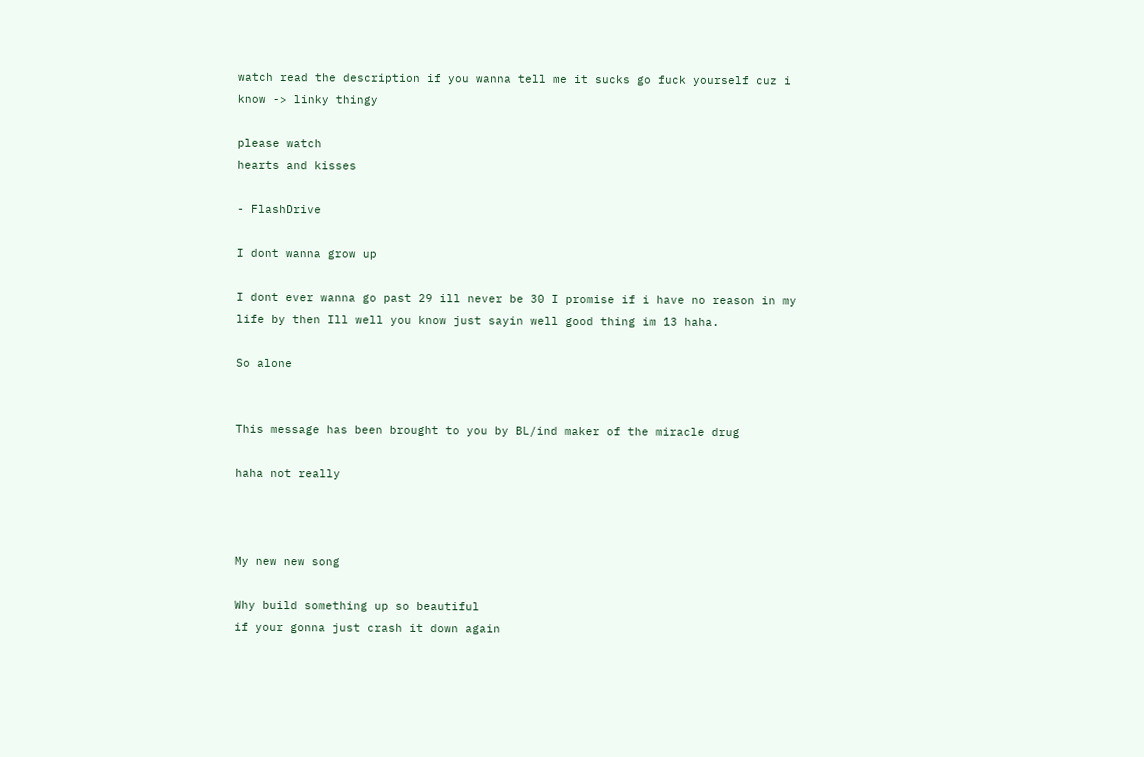watch read the description if you wanna tell me it sucks go fuck yourself cuz i know -> linky thingy

please watch
hearts and kisses

- FlashDrive

I dont wanna grow up

I dont ever wanna go past 29 ill never be 30 I promise if i have no reason in my life by then Ill well you know just sayin well good thing im 13 haha.

So alone


This message has been brought to you by BL/ind maker of the miracle drug

haha not really



My new new song

Why build something up so beautiful
if your gonna just crash it down again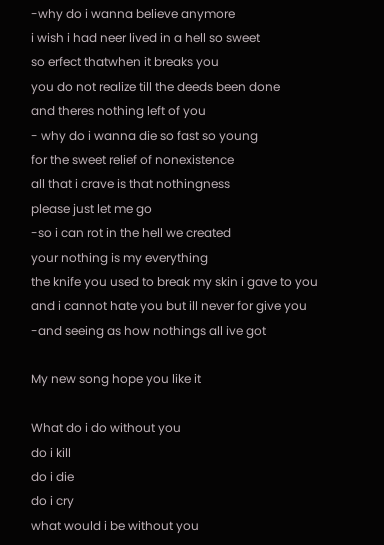-why do i wanna believe anymore
i wish i had neer lived in a hell so sweet
so erfect thatwhen it breaks you
you do not realize till the deeds been done
and theres nothing left of you
- why do i wanna die so fast so young
for the sweet relief of nonexistence
all that i crave is that nothingness
please just let me go
-so i can rot in the hell we created
your nothing is my everything
the knife you used to break my skin i gave to you
and i cannot hate you but ill never for give you
-and seeing as how nothings all ive got

My new song hope you like it

What do i do without you
do i kill
do i die
do i cry
what would i be without you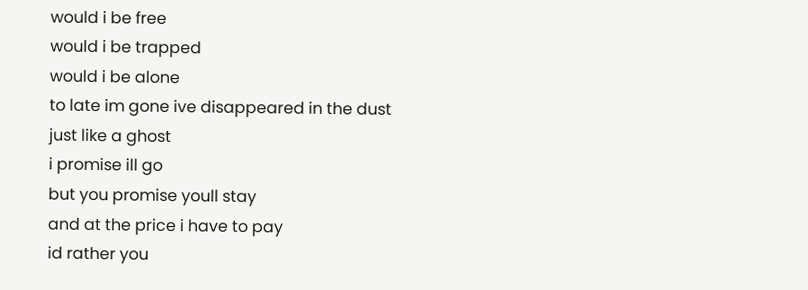would i be free
would i be trapped
would i be alone
to late im gone ive disappeared in the dust
just like a ghost
i promise ill go
but you promise youll stay
and at the price i have to pay
id rather you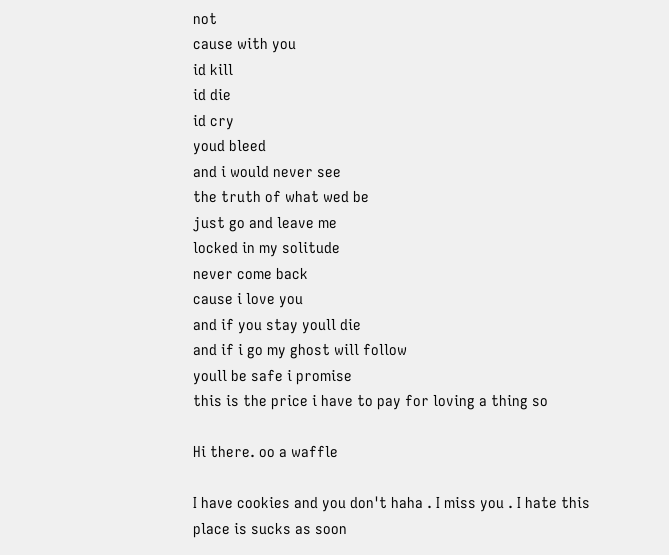not
cause with you
id kill
id die
id cry
youd bleed
and i would never see
the truth of what wed be
just go and leave me
locked in my solitude
never come back
cause i love you
and if you stay youll die
and if i go my ghost will follow
youll be safe i promise
this is the price i have to pay for loving a thing so

Hi there. oo a waffle

I have cookies and you don't haha . I miss you . I hate this place is sucks as soon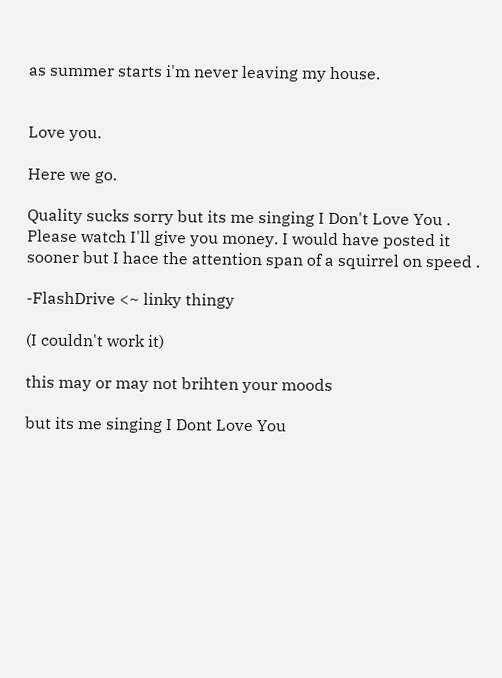as summer starts i'm never leaving my house.


Love you.

Here we go.

Quality sucks sorry but its me singing I Don't Love You . Please watch I'll give you money. I would have posted it sooner but I hace the attention span of a squirrel on speed .

-FlashDrive <~ linky thingy

(I couldn't work it)

this may or may not brihten your moods

but its me singing I Dont Love You